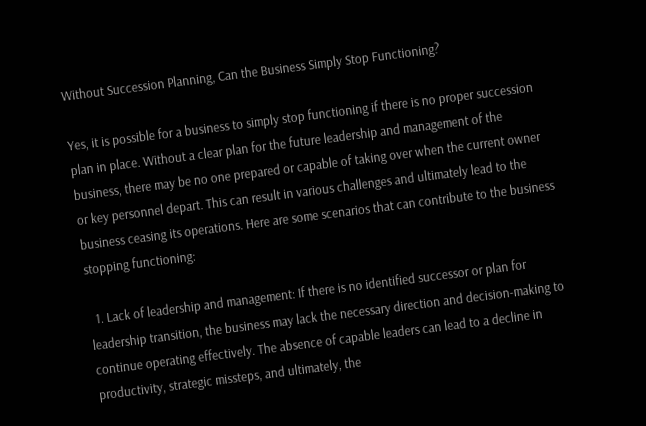Without Succession Planning, Can the Business Simply Stop Functioning?

Yes, it is possible for a business to simply stop functioning if there is no proper succession plan in place. Without a clear plan for the future leadership and management of the business, there may be no one prepared or capable of taking over when the current owner or key personnel depart. This can result in various challenges and ultimately lead to the business ceasing its operations. Here are some scenarios that can contribute to the business stopping functioning:

  1. Lack of leadership and management: If there is no identified successor or plan for leadership transition, the business may lack the necessary direction and decision-making to continue operating effectively. The absence of capable leaders can lead to a decline in productivity, strategic missteps, and ultimately, the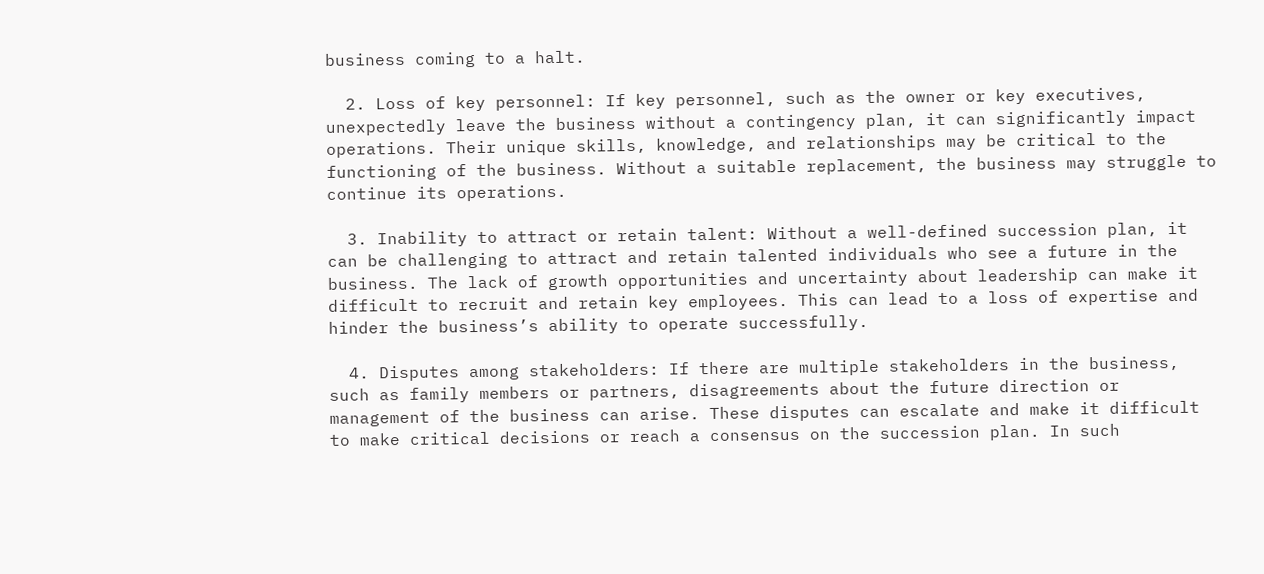business coming to a halt.

  2. Loss of key personnel: If key personnel, such as the owner or key executives, unexpectedly leave the business without a contingency plan, it can significantly impact operations. Their unique skills, knowledge, and relationships may be critical to the functioning of the business. Without a suitable replacement, the business may struggle to continue its operations.

  3. Inability to attract or retain talent: Without a well-defined succession plan, it can be challenging to attract and retain talented individuals who see a future in the business. The lack of growth opportunities and uncertainty about leadership can make it difficult to recruit and retain key employees. This can lead to a loss of expertise and hinder the business’s ability to operate successfully.

  4. Disputes among stakeholders: If there are multiple stakeholders in the business, such as family members or partners, disagreements about the future direction or management of the business can arise. These disputes can escalate and make it difficult to make critical decisions or reach a consensus on the succession plan. In such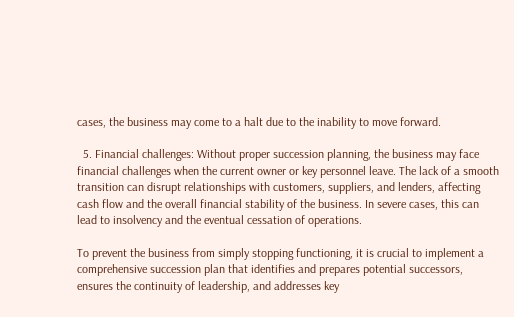cases, the business may come to a halt due to the inability to move forward.

  5. Financial challenges: Without proper succession planning, the business may face financial challenges when the current owner or key personnel leave. The lack of a smooth transition can disrupt relationships with customers, suppliers, and lenders, affecting cash flow and the overall financial stability of the business. In severe cases, this can lead to insolvency and the eventual cessation of operations.

To prevent the business from simply stopping functioning, it is crucial to implement a comprehensive succession plan that identifies and prepares potential successors, ensures the continuity of leadership, and addresses key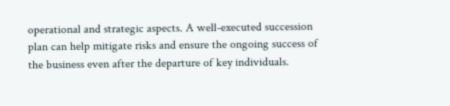operational and strategic aspects. A well-executed succession plan can help mitigate risks and ensure the ongoing success of the business even after the departure of key individuals.